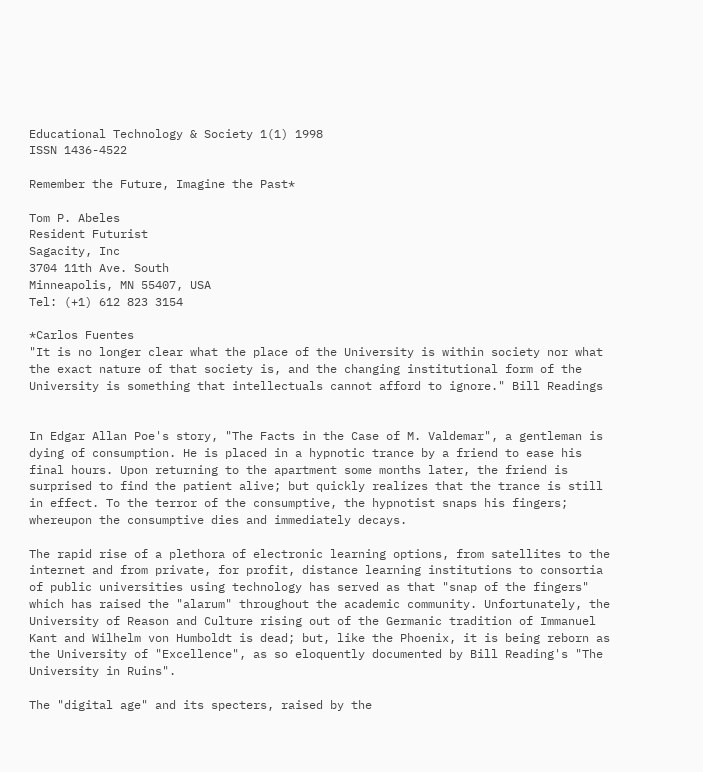Educational Technology & Society 1(1) 1998
ISSN 1436-4522

Remember the Future, Imagine the Past*

Tom P. Abeles
Resident Futurist
Sagacity, Inc
3704 11th Ave. South
Minneapolis, MN 55407, USA
Tel: (+1) 612 823 3154

*Carlos Fuentes
"It is no longer clear what the place of the University is within society nor what the exact nature of that society is, and the changing institutional form of the University is something that intellectuals cannot afford to ignore." Bill Readings


In Edgar Allan Poe's story, "The Facts in the Case of M. Valdemar", a gentleman is dying of consumption. He is placed in a hypnotic trance by a friend to ease his final hours. Upon returning to the apartment some months later, the friend is surprised to find the patient alive; but quickly realizes that the trance is still in effect. To the terror of the consumptive, the hypnotist snaps his fingers; whereupon the consumptive dies and immediately decays.

The rapid rise of a plethora of electronic learning options, from satellites to the internet and from private, for profit, distance learning institutions to consortia of public universities using technology has served as that "snap of the fingers" which has raised the "alarum" throughout the academic community. Unfortunately, the University of Reason and Culture rising out of the Germanic tradition of Immanuel Kant and Wilhelm von Humboldt is dead; but, like the Phoenix, it is being reborn as the University of "Excellence", as so eloquently documented by Bill Reading's "The University in Ruins".

The "digital age" and its specters, raised by the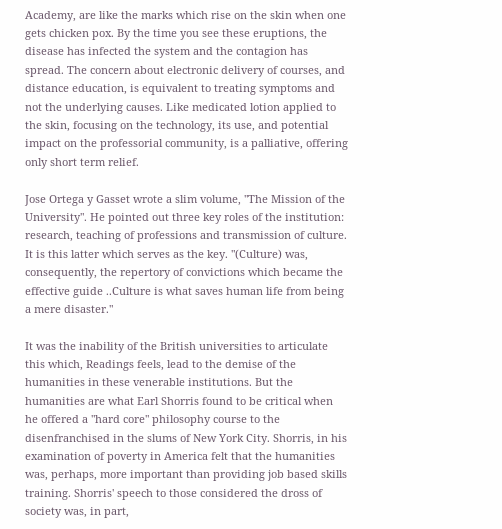Academy, are like the marks which rise on the skin when one gets chicken pox. By the time you see these eruptions, the disease has infected the system and the contagion has spread. The concern about electronic delivery of courses, and distance education, is equivalent to treating symptoms and not the underlying causes. Like medicated lotion applied to the skin, focusing on the technology, its use, and potential impact on the professorial community, is a palliative, offering only short term relief.

Jose Ortega y Gasset wrote a slim volume, "The Mission of the University". He pointed out three key roles of the institution: research, teaching of professions and transmission of culture. It is this latter which serves as the key. "(Culture) was, consequently, the repertory of convictions which became the effective guide ..Culture is what saves human life from being a mere disaster."

It was the inability of the British universities to articulate this which, Readings feels, lead to the demise of the humanities in these venerable institutions. But the humanities are what Earl Shorris found to be critical when he offered a "hard core" philosophy course to the disenfranchised in the slums of New York City. Shorris, in his examination of poverty in America felt that the humanities was, perhaps, more important than providing job based skills training. Shorris' speech to those considered the dross of society was, in part,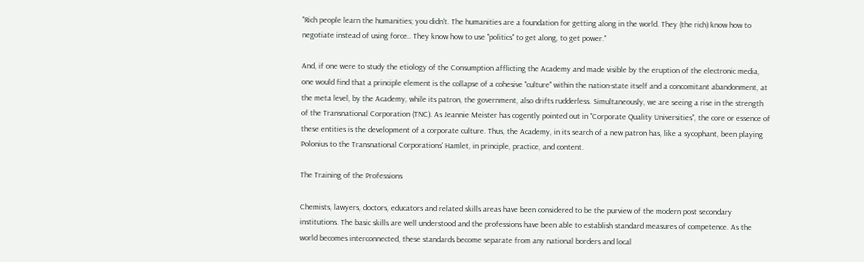"Rich people learn the humanities; you didn't. The humanities are a foundation for getting along in the world. They (the rich) know how to negotiate instead of using force.. They know how to use "politics" to get along, to get power."

And, if one were to study the etiology of the Consumption afflicting the Academy and made visible by the eruption of the electronic media, one would find that a principle element is the collapse of a cohesive "culture" within the nation-state itself and a concomitant abandonment, at the meta level, by the Academy, while its patron, the government, also drifts rudderless. Simultaneously, we are seeing a rise in the strength of the Transnational Corporation (TNC). As Jeannie Meister has cogently pointed out in "Corporate Quality Universities", the core or essence of these entities is the development of a corporate culture. Thus, the Academy, in its search of a new patron has, like a sycophant, been playing Polonius to the Transnational Corporations' Hamlet, in principle, practice, and content.

The Training of the Professions

Chemists, lawyers, doctors, educators and related skills areas have been considered to be the purview of the modern post secondary institutions. The basic skills are well understood and the professions have been able to establish standard measures of competence. As the world becomes interconnected, these standards become separate from any national borders and local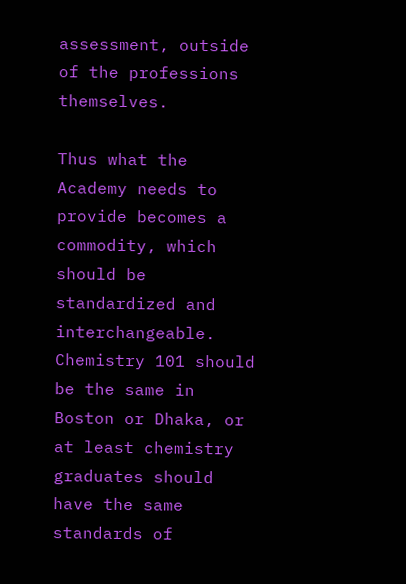assessment, outside of the professions themselves.

Thus what the Academy needs to provide becomes a commodity, which should be standardized and interchangeable. Chemistry 101 should be the same in Boston or Dhaka, or at least chemistry graduates should have the same standards of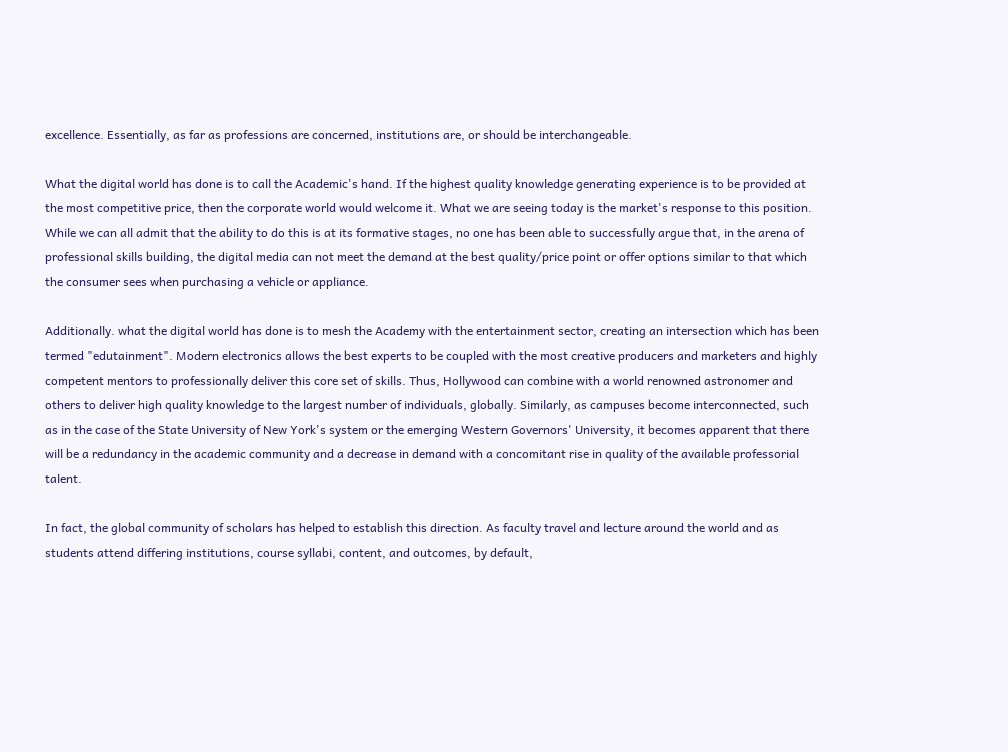excellence. Essentially, as far as professions are concerned, institutions are, or should be interchangeable.

What the digital world has done is to call the Academic's hand. If the highest quality knowledge generating experience is to be provided at the most competitive price, then the corporate world would welcome it. What we are seeing today is the market's response to this position. While we can all admit that the ability to do this is at its formative stages, no one has been able to successfully argue that, in the arena of professional skills building, the digital media can not meet the demand at the best quality/price point or offer options similar to that which the consumer sees when purchasing a vehicle or appliance.

Additionally. what the digital world has done is to mesh the Academy with the entertainment sector, creating an intersection which has been termed "edutainment". Modern electronics allows the best experts to be coupled with the most creative producers and marketers and highly competent mentors to professionally deliver this core set of skills. Thus, Hollywood can combine with a world renowned astronomer and others to deliver high quality knowledge to the largest number of individuals, globally. Similarly, as campuses become interconnected, such as in the case of the State University of New York's system or the emerging Western Governors' University, it becomes apparent that there will be a redundancy in the academic community and a decrease in demand with a concomitant rise in quality of the available professorial talent.

In fact, the global community of scholars has helped to establish this direction. As faculty travel and lecture around the world and as students attend differing institutions, course syllabi, content, and outcomes, by default,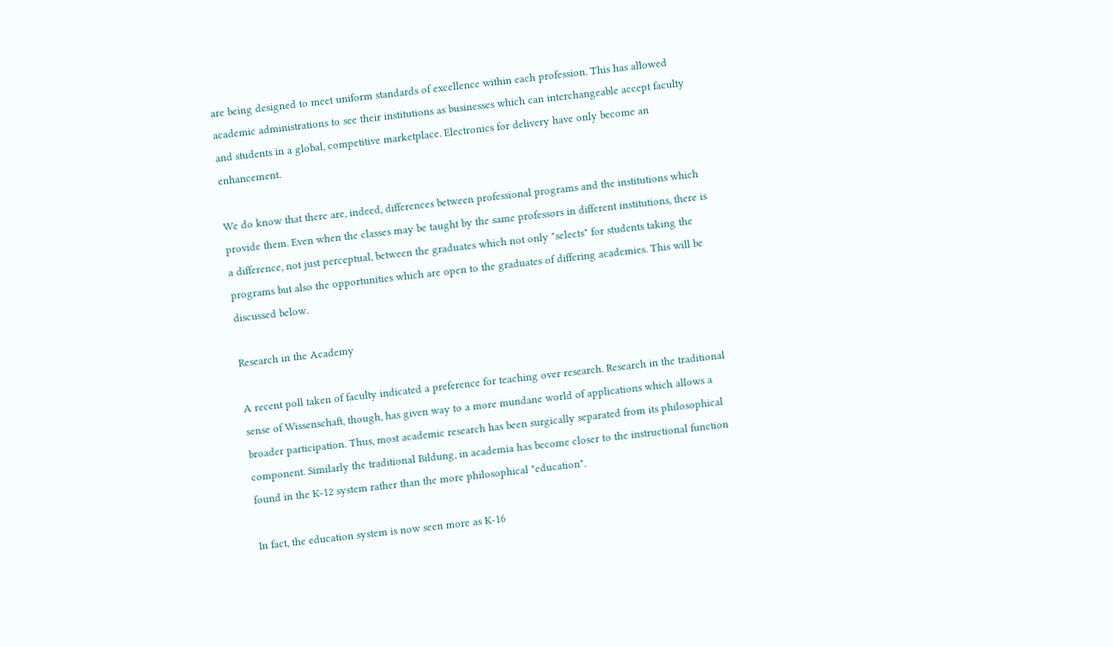are being designed to meet uniform standards of excellence within each profession. This has allowed academic administrations to see their institutions as businesses which can interchangeable accept faculty and students in a global, competitive marketplace. Electronics for delivery have only become an enhancement.

We do know that there are, indeed, differences between professional programs and the institutions which provide them. Even when the classes may be taught by the same professors in different institutions, there is a difference, not just perceptual, between the graduates which not only "selects" for students taking the programs but also the opportunities which are open to the graduates of differing academies. This will be discussed below.

Research in the Academy

A recent poll taken of faculty indicated a preference for teaching over research. Research in the traditional sense of Wissenschaft, though, has given way to a more mundane world of applications which allows a broader participation. Thus, most academic research has been surgically separated from its philosophical component. Similarly the traditional Bildung, in academia has become closer to the instructional function found in the K-12 system rather than the more philosophical "education".

In fact, the education system is now seen more as K-16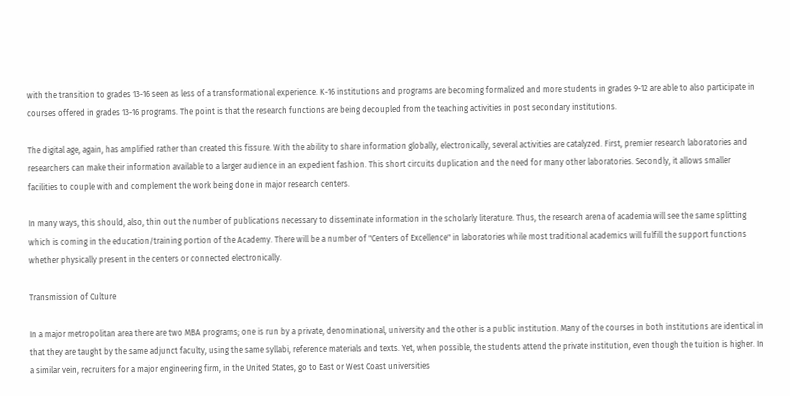with the transition to grades 13-16 seen as less of a transformational experience. K-16 institutions and programs are becoming formalized and more students in grades 9-12 are able to also participate in courses offered in grades 13-16 programs. The point is that the research functions are being decoupled from the teaching activities in post secondary institutions.

The digital age, again, has amplified rather than created this fissure. With the ability to share information globally, electronically, several activities are catalyzed. First, premier research laboratories and researchers can make their information available to a larger audience in an expedient fashion. This short circuits duplication and the need for many other laboratories. Secondly, it allows smaller facilities to couple with and complement the work being done in major research centers.

In many ways, this should, also, thin out the number of publications necessary to disseminate information in the scholarly literature. Thus, the research arena of academia will see the same splitting which is coming in the education/training portion of the Academy. There will be a number of "Centers of Excellence" in laboratories while most traditional academics will fulfill the support functions whether physically present in the centers or connected electronically.

Transmission of Culture

In a major metropolitan area there are two MBA programs; one is run by a private, denominational, university and the other is a public institution. Many of the courses in both institutions are identical in that they are taught by the same adjunct faculty, using the same syllabi, reference materials and texts. Yet, when possible, the students attend the private institution, even though the tuition is higher. In a similar vein, recruiters for a major engineering firm, in the United States, go to East or West Coast universities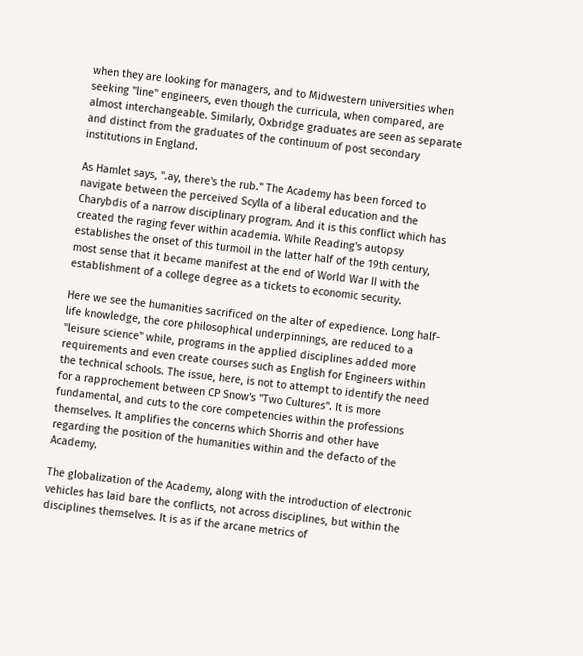when they are looking for managers, and to Midwestern universities when seeking "line" engineers, even though the curricula, when compared, are almost interchangeable. Similarly, Oxbridge graduates are seen as separate and distinct from the graduates of the continuum of post secondary institutions in England.

As Hamlet says, ".ay, there's the rub." The Academy has been forced to navigate between the perceived Scylla of a liberal education and the Charybdis of a narrow disciplinary program. And it is this conflict which has created the raging fever within academia. While Reading's autopsy establishes the onset of this turmoil in the latter half of the 19th century, most sense that it became manifest at the end of World War II with the establishment of a college degree as a tickets to economic security.

Here we see the humanities sacrificed on the alter of expedience. Long half-life knowledge, the core philosophical underpinnings, are reduced to a "leisure science" while, programs in the applied disciplines added more requirements and even create courses such as English for Engineers within the technical schools. The issue, here, is not to attempt to identify the need for a rapprochement between CP Snow's "Two Cultures". It is more fundamental, and cuts to the core competencies within the professions themselves. It amplifies the concerns which Shorris and other have regarding the position of the humanities within and the defacto of the Academy.

The globalization of the Academy, along with the introduction of electronic vehicles has laid bare the conflicts, not across disciplines, but within the disciplines themselves. It is as if the arcane metrics of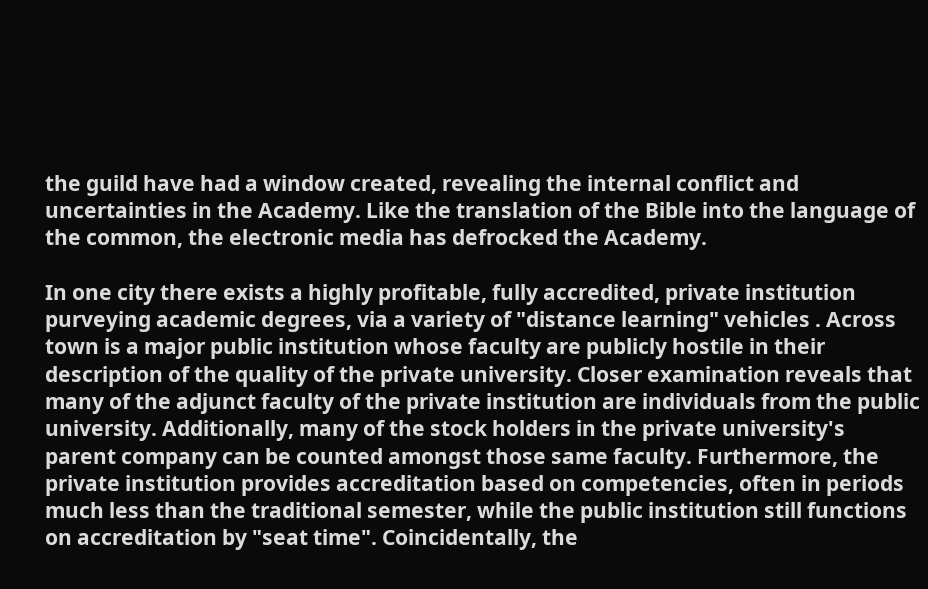the guild have had a window created, revealing the internal conflict and uncertainties in the Academy. Like the translation of the Bible into the language of the common, the electronic media has defrocked the Academy.

In one city there exists a highly profitable, fully accredited, private institution purveying academic degrees, via a variety of "distance learning" vehicles . Across town is a major public institution whose faculty are publicly hostile in their description of the quality of the private university. Closer examination reveals that many of the adjunct faculty of the private institution are individuals from the public university. Additionally, many of the stock holders in the private university's parent company can be counted amongst those same faculty. Furthermore, the private institution provides accreditation based on competencies, often in periods much less than the traditional semester, while the public institution still functions on accreditation by "seat time". Coincidentally, the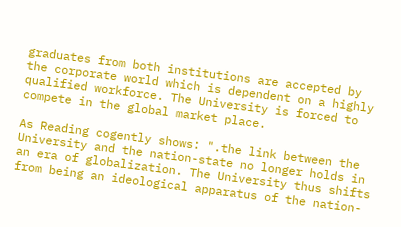graduates from both institutions are accepted by the corporate world which is dependent on a highly qualified workforce. The University is forced to compete in the global market place.

As Reading cogently shows: ".the link between the University and the nation-state no longer holds in an era of globalization. The University thus shifts from being an ideological apparatus of the nation-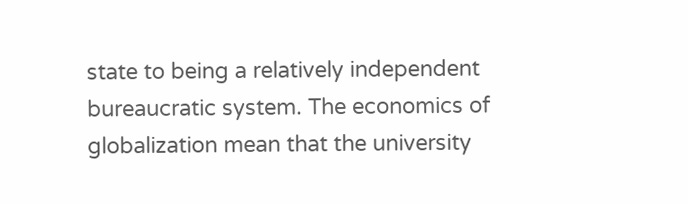state to being a relatively independent bureaucratic system. The economics of globalization mean that the university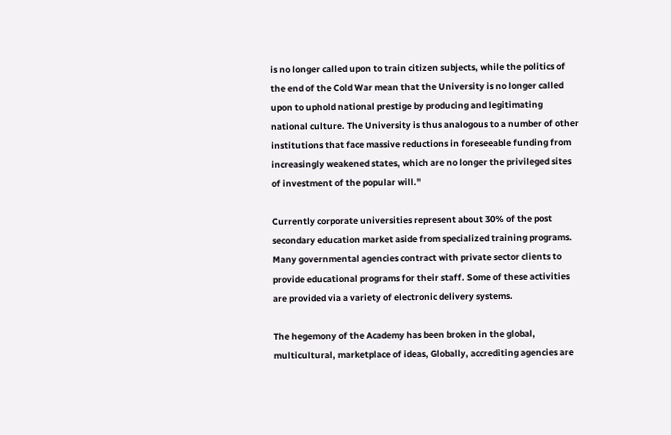is no longer called upon to train citizen subjects, while the politics of the end of the Cold War mean that the University is no longer called upon to uphold national prestige by producing and legitimating national culture. The University is thus analogous to a number of other institutions that face massive reductions in foreseeable funding from increasingly weakened states, which are no longer the privileged sites of investment of the popular will."

Currently corporate universities represent about 30% of the post secondary education market aside from specialized training programs. Many governmental agencies contract with private sector clients to provide educational programs for their staff. Some of these activities are provided via a variety of electronic delivery systems.

The hegemony of the Academy has been broken in the global, multicultural, marketplace of ideas, Globally, accrediting agencies are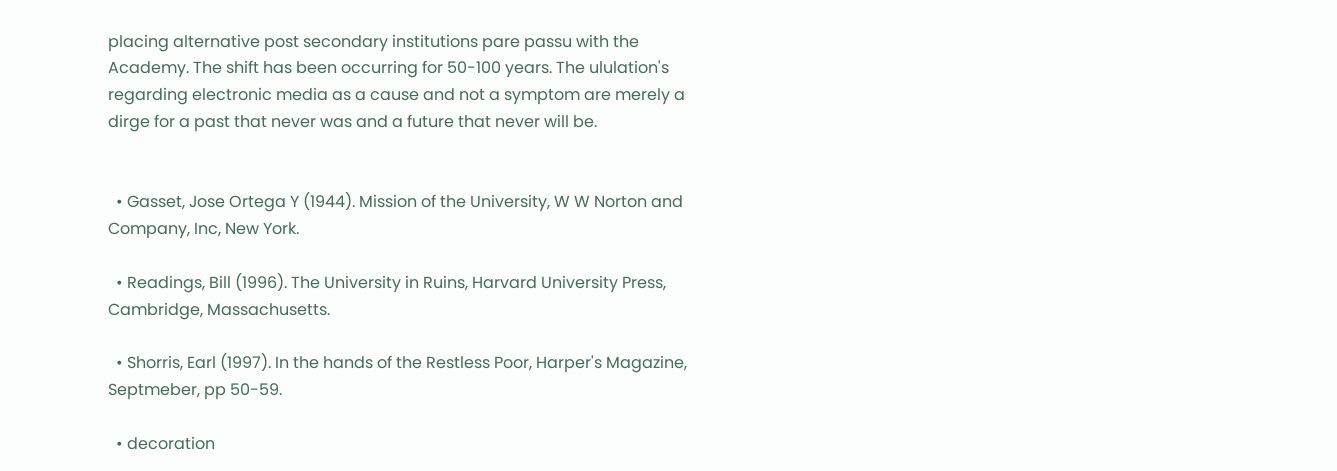placing alternative post secondary institutions pare passu with the Academy. The shift has been occurring for 50-100 years. The ululation's regarding electronic media as a cause and not a symptom are merely a dirge for a past that never was and a future that never will be.


  • Gasset, Jose Ortega Y (1944). Mission of the University, W W Norton and Company, Inc, New York.

  • Readings, Bill (1996). The University in Ruins, Harvard University Press, Cambridge, Massachusetts.

  • Shorris, Earl (1997). In the hands of the Restless Poor, Harper's Magazine, Septmeber, pp 50-59.

  • decoration